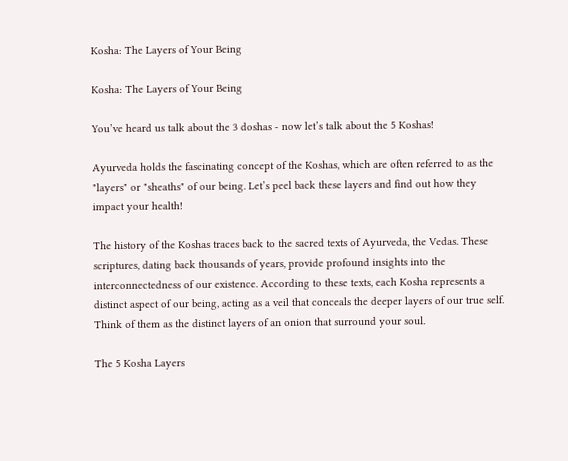Kosha: The Layers of Your Being

Kosha: The Layers of Your Being

You’ve heard us talk about the 3 doshas - now let’s talk about the 5 Koshas!

Ayurveda holds the fascinating concept of the Koshas, which are often referred to as the "layers" or "sheaths" of our being. Let’s peel back these layers and find out how they impact your health!

The history of the Koshas traces back to the sacred texts of Ayurveda, the Vedas. These scriptures, dating back thousands of years, provide profound insights into the interconnectedness of our existence. According to these texts, each Kosha represents a distinct aspect of our being, acting as a veil that conceals the deeper layers of our true self. Think of them as the distinct layers of an onion that surround your soul.

The 5 Kosha Layers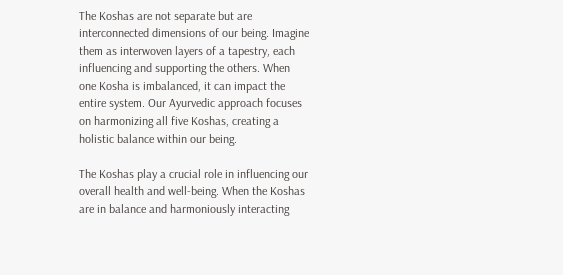The Koshas are not separate but are interconnected dimensions of our being. Imagine them as interwoven layers of a tapestry, each influencing and supporting the others. When one Kosha is imbalanced, it can impact the entire system. Our Ayurvedic approach focuses on harmonizing all five Koshas, creating a holistic balance within our being.

The Koshas play a crucial role in influencing our overall health and well-being. When the Koshas are in balance and harmoniously interacting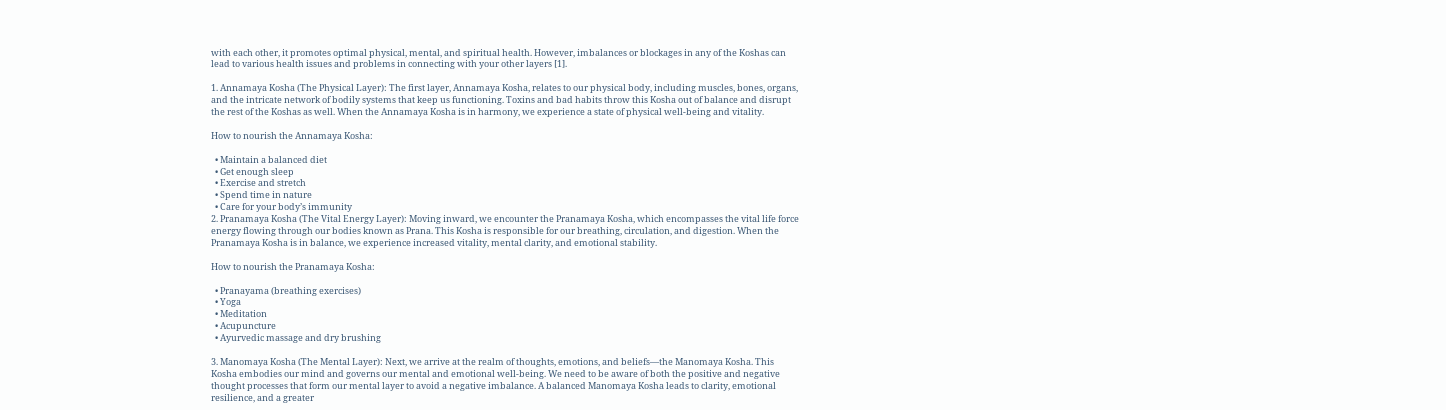with each other, it promotes optimal physical, mental, and spiritual health. However, imbalances or blockages in any of the Koshas can lead to various health issues and problems in connecting with your other layers [1].

1. Annamaya Kosha (The Physical Layer): The first layer, Annamaya Kosha, relates to our physical body, including muscles, bones, organs, and the intricate network of bodily systems that keep us functioning. Toxins and bad habits throw this Kosha out of balance and disrupt the rest of the Koshas as well. When the Annamaya Kosha is in harmony, we experience a state of physical well-being and vitality.

How to nourish the Annamaya Kosha:

  • Maintain a balanced diet
  • Get enough sleep
  • Exercise and stretch
  • Spend time in nature
  • Care for your body’s immunity
2. Pranamaya Kosha (The Vital Energy Layer): Moving inward, we encounter the Pranamaya Kosha, which encompasses the vital life force energy flowing through our bodies known as Prana. This Kosha is responsible for our breathing, circulation, and digestion. When the Pranamaya Kosha is in balance, we experience increased vitality, mental clarity, and emotional stability.

How to nourish the Pranamaya Kosha:

  • Pranayama (breathing exercises)
  • Yoga
  • Meditation
  • Acupuncture
  • Ayurvedic massage and dry brushing

3. Manomaya Kosha (The Mental Layer): Next, we arrive at the realm of thoughts, emotions, and beliefs—the Manomaya Kosha. This Kosha embodies our mind and governs our mental and emotional well-being. We need to be aware of both the positive and negative thought processes that form our mental layer to avoid a negative imbalance. A balanced Manomaya Kosha leads to clarity, emotional resilience, and a greater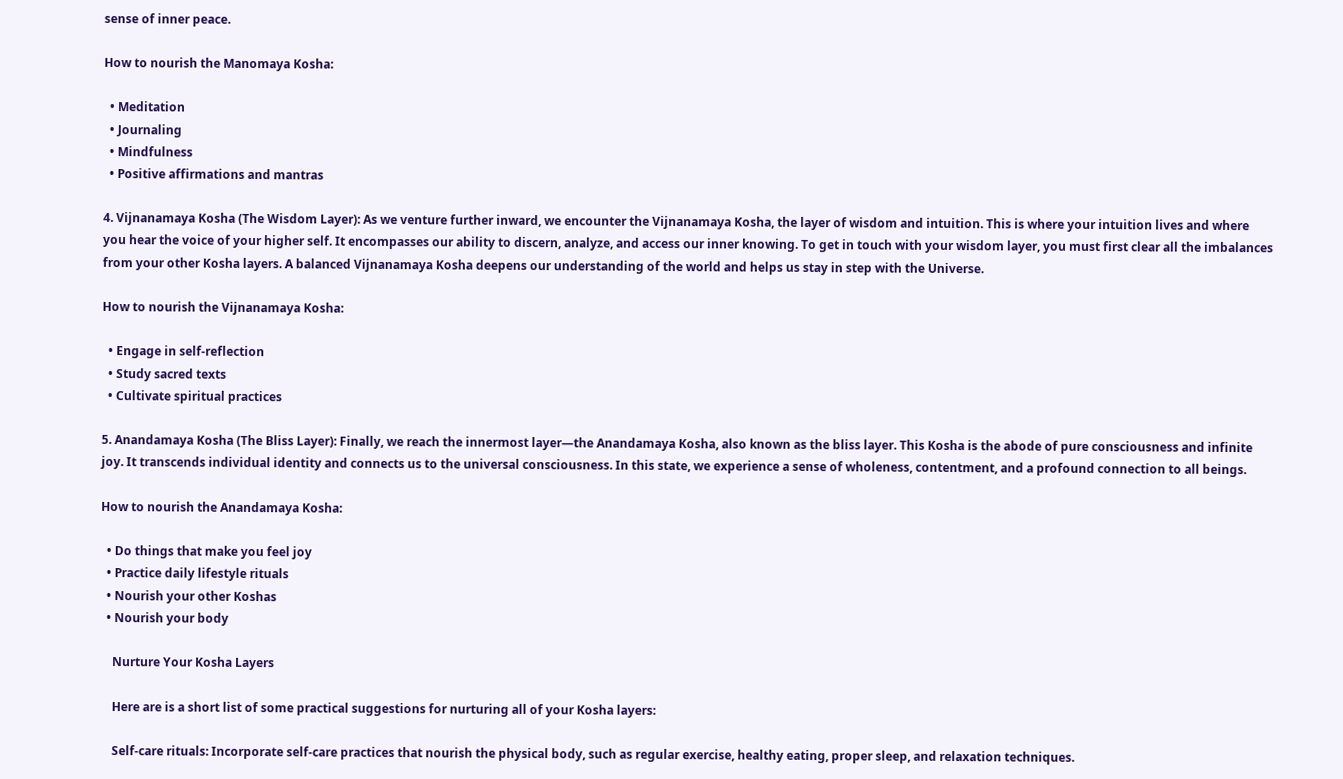sense of inner peace.

How to nourish the Manomaya Kosha:

  • Meditation
  • Journaling
  • Mindfulness
  • Positive affirmations and mantras

4. Vijnanamaya Kosha (The Wisdom Layer): As we venture further inward, we encounter the Vijnanamaya Kosha, the layer of wisdom and intuition. This is where your intuition lives and where you hear the voice of your higher self. It encompasses our ability to discern, analyze, and access our inner knowing. To get in touch with your wisdom layer, you must first clear all the imbalances from your other Kosha layers. A balanced Vijnanamaya Kosha deepens our understanding of the world and helps us stay in step with the Universe.

How to nourish the Vijnanamaya Kosha:

  • Engage in self-reflection
  • Study sacred texts
  • Cultivate spiritual practices

5. Anandamaya Kosha (The Bliss Layer): Finally, we reach the innermost layer—the Anandamaya Kosha, also known as the bliss layer. This Kosha is the abode of pure consciousness and infinite joy. It transcends individual identity and connects us to the universal consciousness. In this state, we experience a sense of wholeness, contentment, and a profound connection to all beings.

How to nourish the Anandamaya Kosha:

  • Do things that make you feel joy
  • Practice daily lifestyle rituals
  • Nourish your other Koshas
  • Nourish your body

    Nurture Your Kosha Layers

    Here are is a short list of some practical suggestions for nurturing all of your Kosha layers:

    Self-care rituals: Incorporate self-care practices that nourish the physical body, such as regular exercise, healthy eating, proper sleep, and relaxation techniques.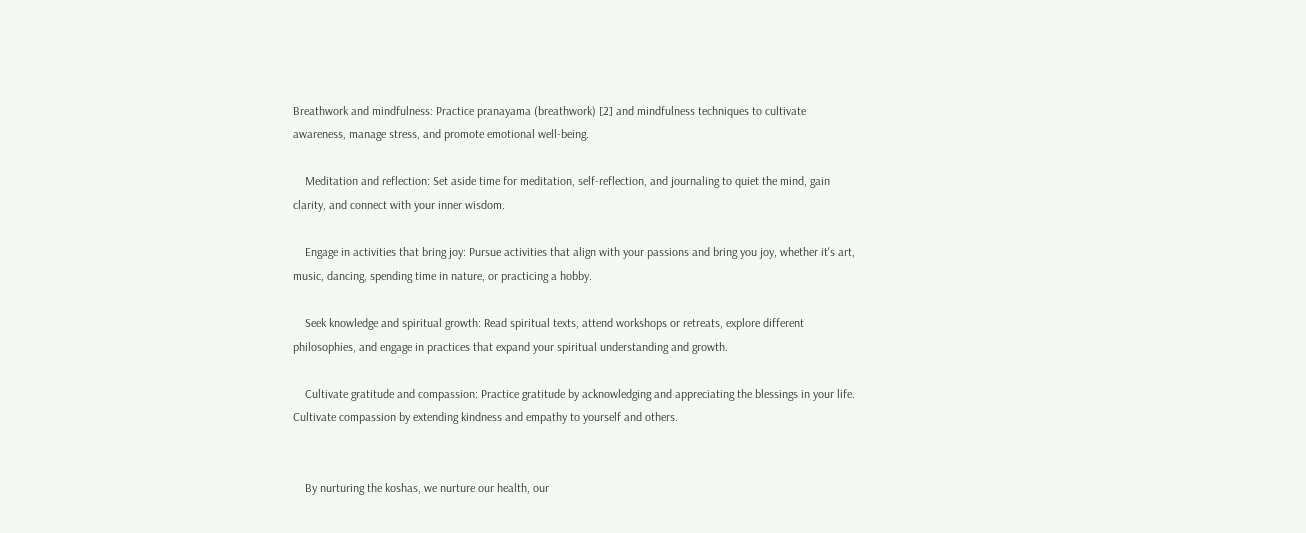Breathwork and mindfulness: Practice pranayama (breathwork) [2] and mindfulness techniques to cultivate awareness, manage stress, and promote emotional well-being.

    Meditation and reflection: Set aside time for meditation, self-reflection, and journaling to quiet the mind, gain clarity, and connect with your inner wisdom.

    Engage in activities that bring joy: Pursue activities that align with your passions and bring you joy, whether it's art, music, dancing, spending time in nature, or practicing a hobby.

    Seek knowledge and spiritual growth: Read spiritual texts, attend workshops or retreats, explore different philosophies, and engage in practices that expand your spiritual understanding and growth.

    Cultivate gratitude and compassion: Practice gratitude by acknowledging and appreciating the blessings in your life. Cultivate compassion by extending kindness and empathy to yourself and others.


    By nurturing the koshas, we nurture our health, our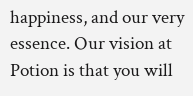happiness, and our very essence. Our vision at Potion is that you will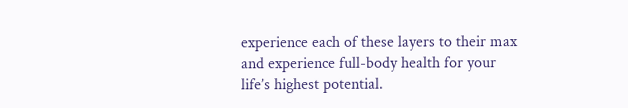experience each of these layers to their max and experience full-body health for your life’s highest potential.